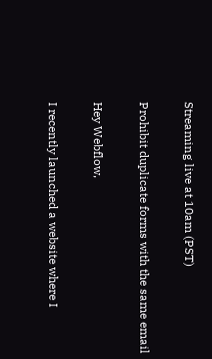Streaming live at 10am (PST)

Prohibit duplicate forms with the same email

Hey Webflow,

I recently launched a website where I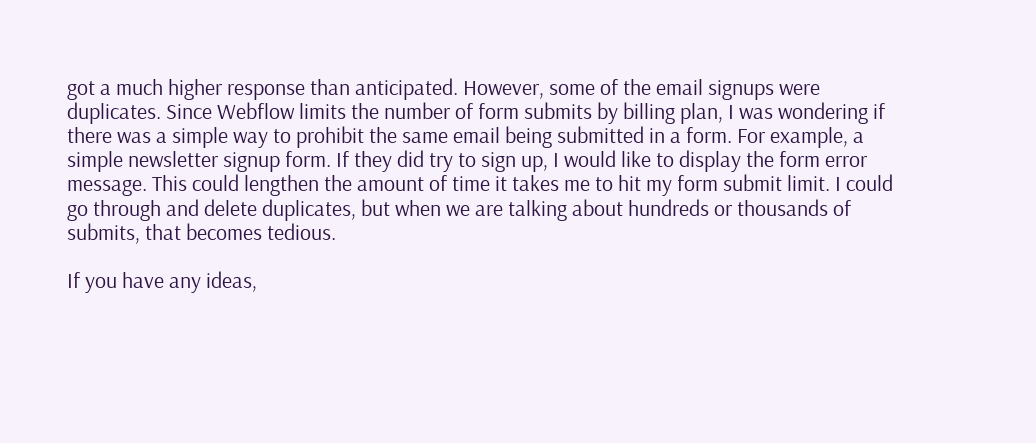got a much higher response than anticipated. However, some of the email signups were duplicates. Since Webflow limits the number of form submits by billing plan, I was wondering if there was a simple way to prohibit the same email being submitted in a form. For example, a simple newsletter signup form. If they did try to sign up, I would like to display the form error message. This could lengthen the amount of time it takes me to hit my form submit limit. I could go through and delete duplicates, but when we are talking about hundreds or thousands of submits, that becomes tedious.

If you have any ideas,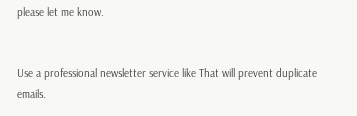please let me know.


Use a professional newsletter service like That will prevent duplicate emails.